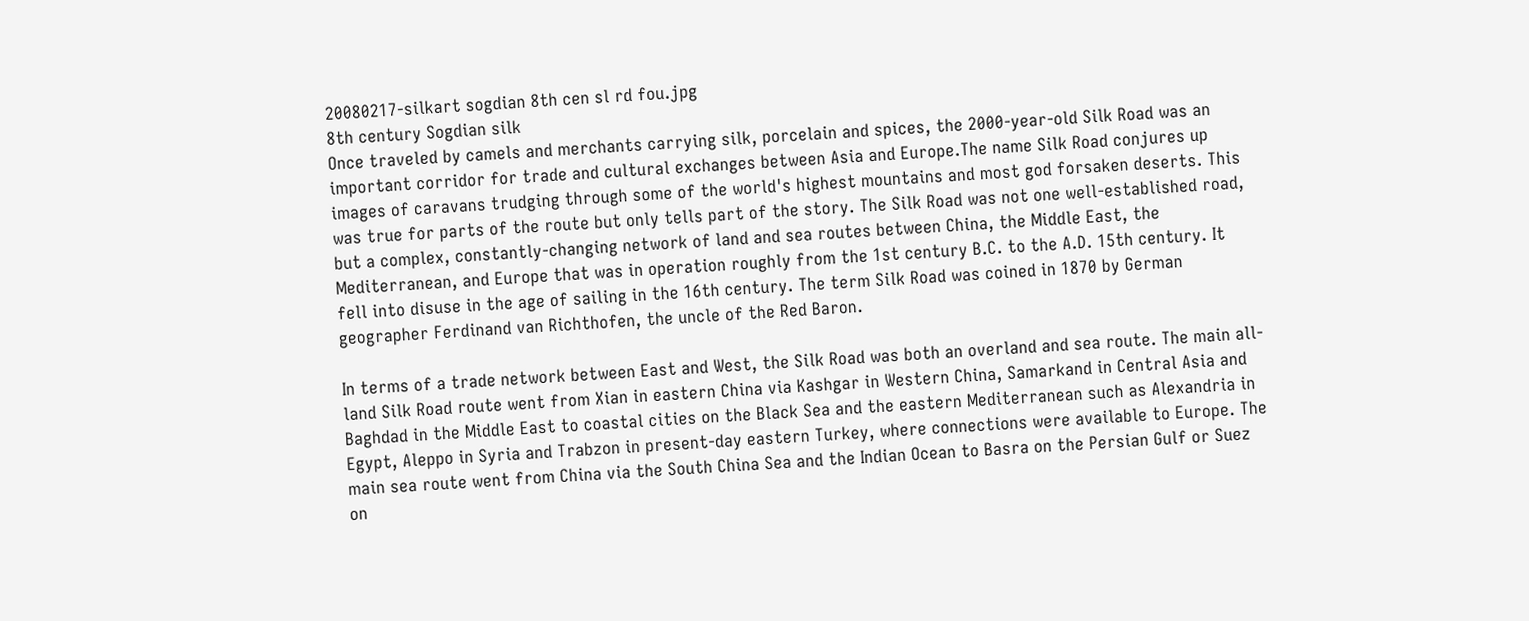20080217-silkart sogdian 8th cen sl rd fou.jpg
8th century Sogdian silk
Once traveled by camels and merchants carrying silk, porcelain and spices, the 2000-year-old Silk Road was an important corridor for trade and cultural exchanges between Asia and Europe.The name Silk Road conjures up images of caravans trudging through some of the world's highest mountains and most god forsaken deserts. This was true for parts of the route but only tells part of the story. The Silk Road was not one well-established road, but a complex, constantly-changing network of land and sea routes between China, the Middle East, the Mediterranean, and Europe that was in operation roughly from the 1st century B.C. to the A.D. 15th century. It fell into disuse in the age of sailing in the 16th century. The term Silk Road was coined in 1870 by German geographer Ferdinand van Richthofen, the uncle of the Red Baron.

In terms of a trade network between East and West, the Silk Road was both an overland and sea route. The main all-land Silk Road route went from Xian in eastern China via Kashgar in Western China, Samarkand in Central Asia and Baghdad in the Middle East to coastal cities on the Black Sea and the eastern Mediterranean such as Alexandria in Egypt, Aleppo in Syria and Trabzon in present-day eastern Turkey, where connections were available to Europe. The main sea route went from China via the South China Sea and the Indian Ocean to Basra on the Persian Gulf or Suez on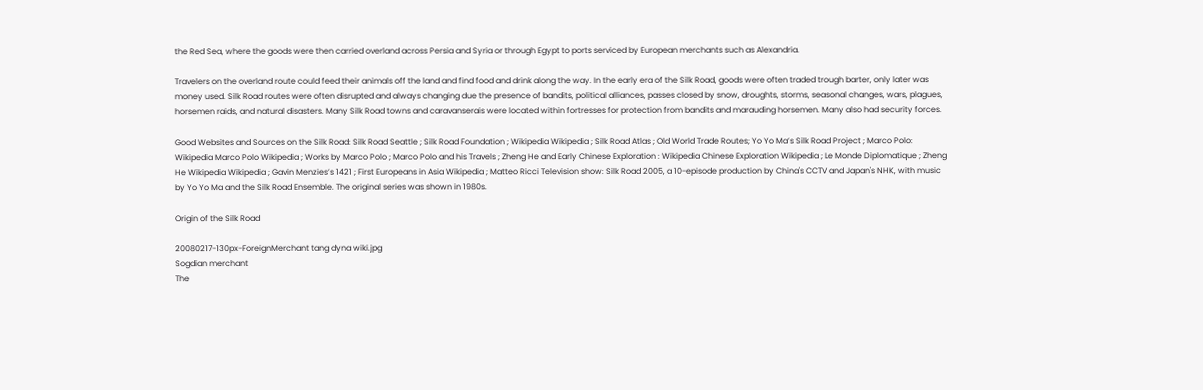the Red Sea, where the goods were then carried overland across Persia and Syria or through Egypt to ports serviced by European merchants such as Alexandria.

Travelers on the overland route could feed their animals off the land and find food and drink along the way. In the early era of the Silk Road, goods were often traded trough barter, only later was money used. Silk Road routes were often disrupted and always changing due the presence of bandits, political alliances, passes closed by snow, droughts, storms, seasonal changes, wars, plagues, horsemen raids, and natural disasters. Many Silk Road towns and caravanserais were located within fortresses for protection from bandits and marauding horsemen. Many also had security forces.

Good Websites and Sources on the Silk Road: Silk Road Seattle ; Silk Road Foundation ; Wikipedia Wikipedia ; Silk Road Atlas ; Old World Trade Routes; Yo Yo Ma’s Silk Road Project ; Marco Polo: Wikipedia Marco Polo Wikipedia ; Works by Marco Polo ; Marco Polo and his Travels ; Zheng He and Early Chinese Exploration : Wikipedia Chinese Exploration Wikipedia ; Le Monde Diplomatique ; Zheng He Wikipedia Wikipedia ; Gavin Menzies’s 1421 ; First Europeans in Asia Wikipedia ; Matteo Ricci Television show: Silk Road 2005, a 10-episode production by China's CCTV and Japan's NHK, with music by Yo Yo Ma and the Silk Road Ensemble. The original series was shown in 1980s.

Origin of the Silk Road

20080217-130px-ForeignMerchant tang dyna wiki.jpg
Sogdian merchant
The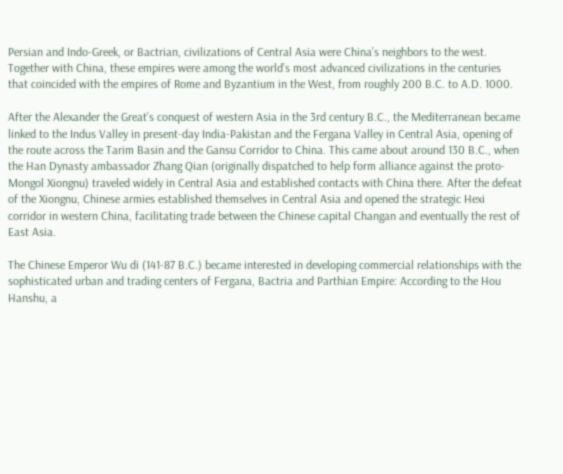Persian and Indo-Greek, or Bactrian, civilizations of Central Asia were China’s neighbors to the west. Together with China, these empires were among the world’s most advanced civilizations in the centuries that coincided with the empires of Rome and Byzantium in the West, from roughly 200 B.C. to A.D. 1000.

After the Alexander the Great’s conquest of western Asia in the 3rd century B.C., the Mediterranean became linked to the Indus Valley in present-day India-Pakistan and the Fergana Valley in Central Asia, opening of the route across the Tarim Basin and the Gansu Corridor to China. This came about around 130 B.C., when the Han Dynasty ambassador Zhang Qian (originally dispatched to help form alliance against the proto-Mongol Xiongnu) traveled widely in Central Asia and established contacts with China there. After the defeat of the Xiongnu, Chinese armies established themselves in Central Asia and opened the strategic Hexi corridor in western China, facilitating trade between the Chinese capital Changan and eventually the rest of East Asia.

The Chinese Emperor Wu di (141-87 B.C.) became interested in developing commercial relationships with the sophisticated urban and trading centers of Fergana, Bactria and Parthian Empire: According to the Hou Hanshu, a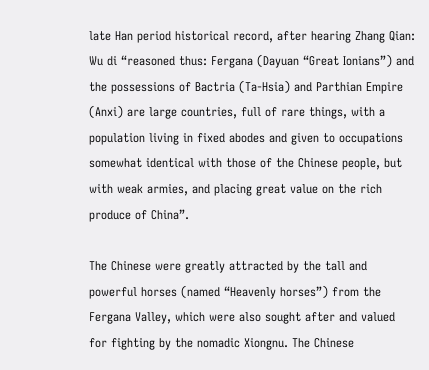late Han period historical record, after hearing Zhang Qian: Wu di “reasoned thus: Fergana (Dayuan “Great Ionians”) and the possessions of Bactria (Ta-Hsia) and Parthian Empire (Anxi) are large countries, full of rare things, with a population living in fixed abodes and given to occupations somewhat identical with those of the Chinese people, but with weak armies, and placing great value on the rich produce of China”.

The Chinese were greatly attracted by the tall and powerful horses (named “Heavenly horses”) from the Fergana Valley, which were also sought after and valued for fighting by the nomadic Xiongnu. The Chinese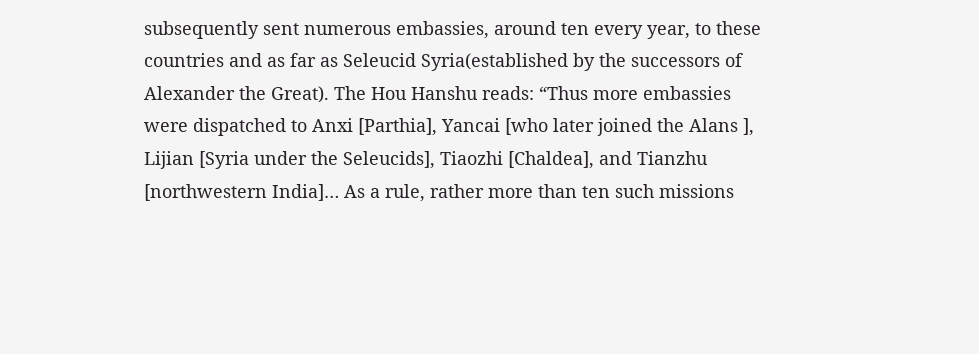subsequently sent numerous embassies, around ten every year, to these countries and as far as Seleucid Syria(established by the successors of Alexander the Great). The Hou Hanshu reads: “Thus more embassies were dispatched to Anxi [Parthia], Yancai [who later joined the Alans ], Lijian [Syria under the Seleucids], Tiaozhi [Chaldea], and Tianzhu [northwestern India]… As a rule, rather more than ten such missions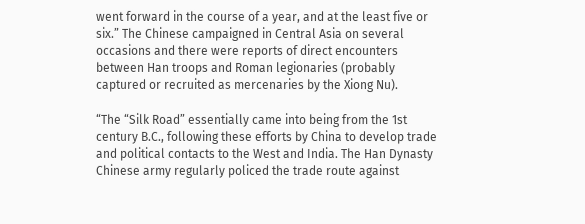went forward in the course of a year, and at the least five or six.” The Chinese campaigned in Central Asia on several occasions and there were reports of direct encounters between Han troops and Roman legionaries (probably captured or recruited as mercenaries by the Xiong Nu).

“The “Silk Road” essentially came into being from the 1st century B.C., following these efforts by China to develop trade and political contacts to the West and India. The Han Dynasty Chinese army regularly policed the trade route against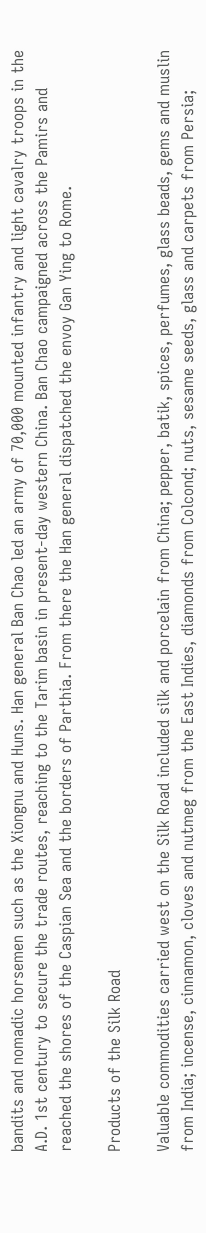bandits and nomadic horsemen such as the Xiongnu and Huns. Han general Ban Chao led an army of 70,000 mounted infantry and light cavalry troops in the A.D. 1st century to secure the trade routes, reaching to the Tarim basin in present-day western China. Ban Chao campaigned across the Pamirs and reached the shores of the Caspian Sea and the borders of Parthia. From there the Han general dispatched the envoy Gan Ying to Rome.

Products of the Silk Road

Valuable commodities carried west on the Silk Road included silk and porcelain from China; pepper, batik, spices, perfumes, glass beads, gems and muslin from India; incense, cinnamon, cloves and nutmeg from the East Indies, diamonds from Colcond; nuts, sesame seeds, glass and carpets from Persia;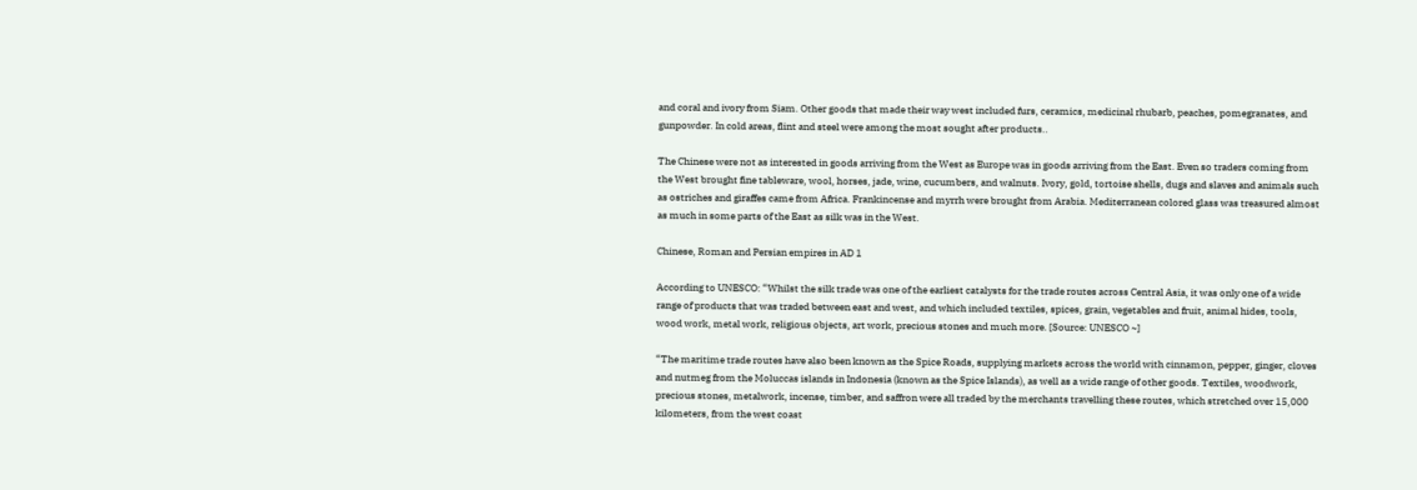and coral and ivory from Siam. Other goods that made their way west included furs, ceramics, medicinal rhubarb, peaches, pomegranates, and gunpowder. In cold areas, flint and steel were among the most sought after products..

The Chinese were not as interested in goods arriving from the West as Europe was in goods arriving from the East. Even so traders coming from the West brought fine tableware, wool, horses, jade, wine, cucumbers, and walnuts. Ivory, gold, tortoise shells, dugs and slaves and animals such as ostriches and giraffes came from Africa. Frankincense and myrrh were brought from Arabia. Mediterranean colored glass was treasured almost as much in some parts of the East as silk was in the West.

Chinese, Roman and Persian empires in AD 1

According to UNESCO: “Whilst the silk trade was one of the earliest catalysts for the trade routes across Central Asia, it was only one of a wide range of products that was traded between east and west, and which included textiles, spices, grain, vegetables and fruit, animal hides, tools, wood work, metal work, religious objects, art work, precious stones and much more. [Source: UNESCO ~]

“The maritime trade routes have also been known as the Spice Roads, supplying markets across the world with cinnamon, pepper, ginger, cloves and nutmeg from the Moluccas islands in Indonesia (known as the Spice Islands), as well as a wide range of other goods. Textiles, woodwork, precious stones, metalwork, incense, timber, and saffron were all traded by the merchants travelling these routes, which stretched over 15,000 kilometers, from the west coast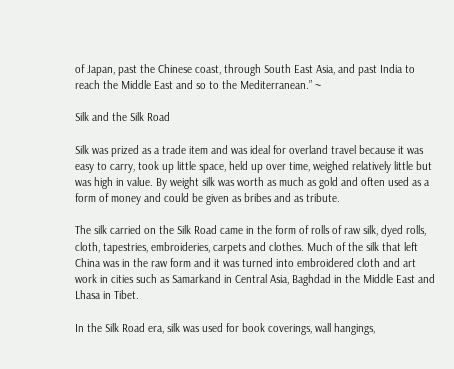of Japan, past the Chinese coast, through South East Asia, and past India to reach the Middle East and so to the Mediterranean.” ~

Silk and the Silk Road

Silk was prized as a trade item and was ideal for overland travel because it was easy to carry, took up little space, held up over time, weighed relatively little but was high in value. By weight silk was worth as much as gold and often used as a form of money and could be given as bribes and as tribute.

The silk carried on the Silk Road came in the form of rolls of raw silk, dyed rolls, cloth, tapestries, embroideries, carpets and clothes. Much of the silk that left China was in the raw form and it was turned into embroidered cloth and art work in cities such as Samarkand in Central Asia, Baghdad in the Middle East and Lhasa in Tibet.

In the Silk Road era, silk was used for book coverings, wall hangings,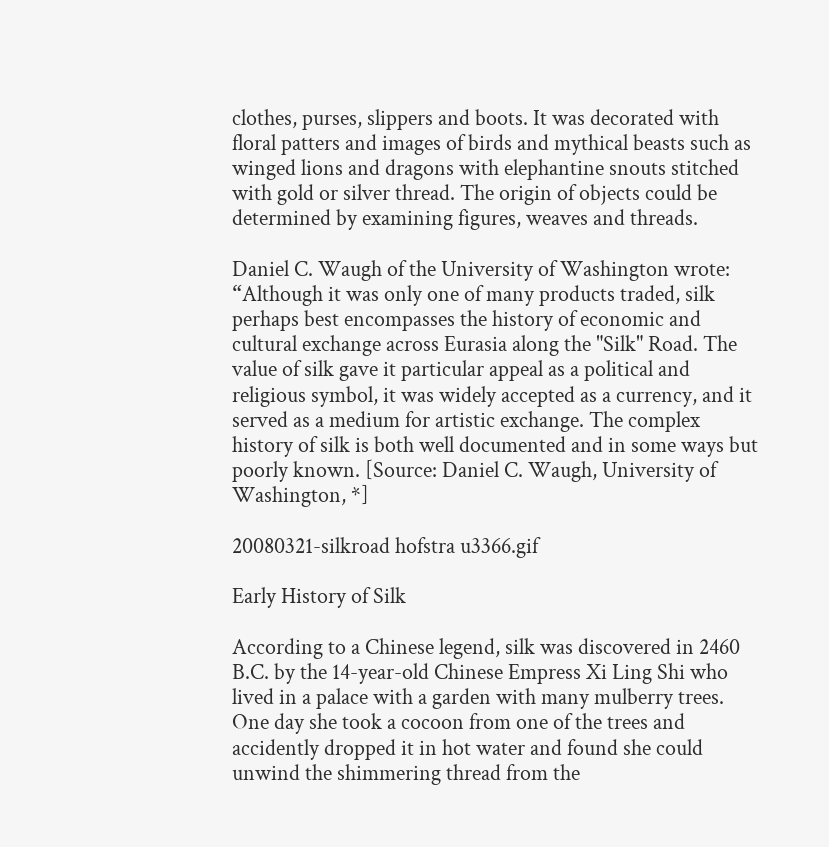clothes, purses, slippers and boots. It was decorated with floral patters and images of birds and mythical beasts such as winged lions and dragons with elephantine snouts stitched with gold or silver thread. The origin of objects could be determined by examining figures, weaves and threads.

Daniel C. Waugh of the University of Washington wrote: “Although it was only one of many products traded, silk perhaps best encompasses the history of economic and cultural exchange across Eurasia along the "Silk" Road. The value of silk gave it particular appeal as a political and religious symbol, it was widely accepted as a currency, and it served as a medium for artistic exchange. The complex history of silk is both well documented and in some ways but poorly known. [Source: Daniel C. Waugh, University of Washington, *]

20080321-silkroad hofstra u3366.gif

Early History of Silk

According to a Chinese legend, silk was discovered in 2460 B.C. by the 14-year-old Chinese Empress Xi Ling Shi who lived in a palace with a garden with many mulberry trees. One day she took a cocoon from one of the trees and accidently dropped it in hot water and found she could unwind the shimmering thread from the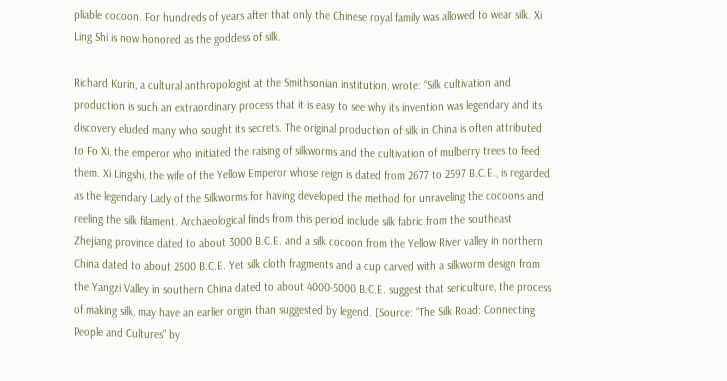pliable cocoon. For hundreds of years after that only the Chinese royal family was allowed to wear silk. Xi Ling Shi is now honored as the goddess of silk.

Richard Kurin, a cultural anthropologist at the Smithsonian institution, wrote: “Silk cultivation and production is such an extraordinary process that it is easy to see why its invention was legendary and its discovery eluded many who sought its secrets. The original production of silk in China is often attributed to Fo Xi, the emperor who initiated the raising of silkworms and the cultivation of mulberry trees to feed them. Xi Lingshi, the wife of the Yellow Emperor whose reign is dated from 2677 to 2597 B.C.E., is regarded as the legendary Lady of the Silkworms for having developed the method for unraveling the cocoons and reeling the silk filament. Archaeological finds from this period include silk fabric from the southeast Zhejiang province dated to about 3000 B.C.E. and a silk cocoon from the Yellow River valley in northern China dated to about 2500 B.C.E. Yet silk cloth fragments and a cup carved with a silkworm design from the Yangzi Valley in southern China dated to about 4000-5000 B.C.E. suggest that sericulture, the process of making silk, may have an earlier origin than suggested by legend. [Source: “The Silk Road: Connecting People and Cultures” by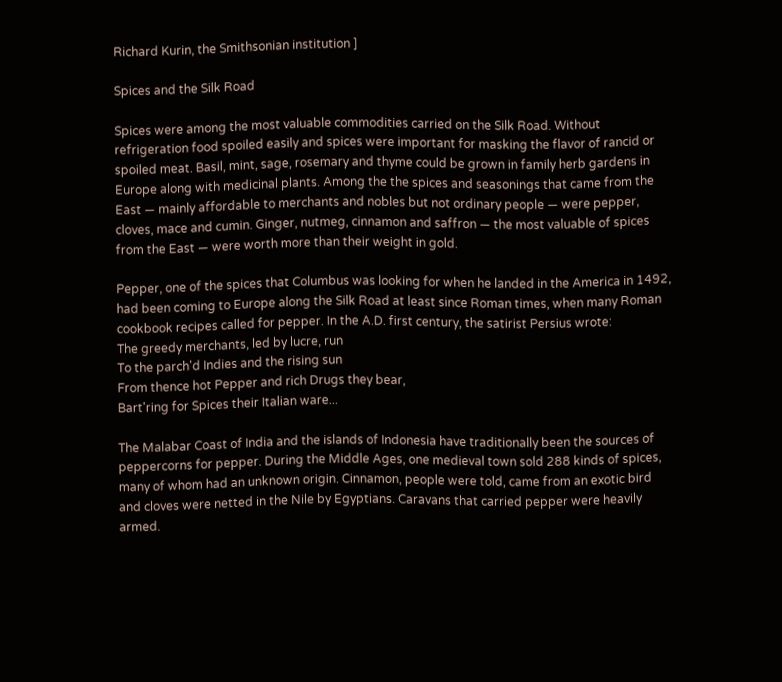Richard Kurin, the Smithsonian institution ]

Spices and the Silk Road

Spices were among the most valuable commodities carried on the Silk Road. Without refrigeration food spoiled easily and spices were important for masking the flavor of rancid or spoiled meat. Basil, mint, sage, rosemary and thyme could be grown in family herb gardens in Europe along with medicinal plants. Among the the spices and seasonings that came from the East — mainly affordable to merchants and nobles but not ordinary people — were pepper, cloves, mace and cumin. Ginger, nutmeg, cinnamon and saffron — the most valuable of spices from the East — were worth more than their weight in gold.

Pepper, one of the spices that Columbus was looking for when he landed in the America in 1492, had been coming to Europe along the Silk Road at least since Roman times, when many Roman cookbook recipes called for pepper. In the A.D. first century, the satirist Persius wrote:
The greedy merchants, led by lucre, run
To the parch'd Indies and the rising sun
From thence hot Pepper and rich Drugs they bear,
Bart'ring for Spices their Italian ware...

The Malabar Coast of India and the islands of Indonesia have traditionally been the sources of peppercorns for pepper. During the Middle Ages, one medieval town sold 288 kinds of spices, many of whom had an unknown origin. Cinnamon, people were told, came from an exotic bird and cloves were netted in the Nile by Egyptians. Caravans that carried pepper were heavily armed.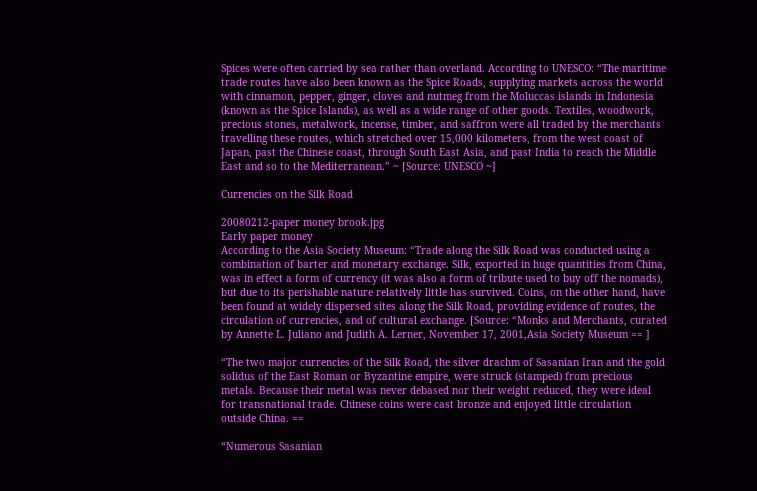Spices were often carried by sea rather than overland. According to UNESCO: “The maritime trade routes have also been known as the Spice Roads, supplying markets across the world with cinnamon, pepper, ginger, cloves and nutmeg from the Moluccas islands in Indonesia (known as the Spice Islands), as well as a wide range of other goods. Textiles, woodwork, precious stones, metalwork, incense, timber, and saffron were all traded by the merchants travelling these routes, which stretched over 15,000 kilometers, from the west coast of Japan, past the Chinese coast, through South East Asia, and past India to reach the Middle East and so to the Mediterranean.” ~ [Source: UNESCO ~]

Currencies on the Silk Road

20080212-paper money brook.jpg
Early paper money
According to the Asia Society Museum: “Trade along the Silk Road was conducted using a combination of barter and monetary exchange. Silk, exported in huge quantities from China, was in effect a form of currency (it was also a form of tribute used to buy off the nomads), but due to its perishable nature relatively little has survived. Coins, on the other hand, have been found at widely dispersed sites along the Silk Road, providing evidence of routes, the circulation of currencies, and of cultural exchange. [Source: “Monks and Merchants, curated by Annette L. Juliano and Judith A. Lerner, November 17, 2001,Asia Society Museum == ]

“The two major currencies of the Silk Road, the silver drachm of Sasanian Iran and the gold solidus of the East Roman or Byzantine empire, were struck (stamped) from precious metals. Because their metal was never debased nor their weight reduced, they were ideal for transnational trade. Chinese coins were cast bronze and enjoyed little circulation outside China. ==

“Numerous Sasanian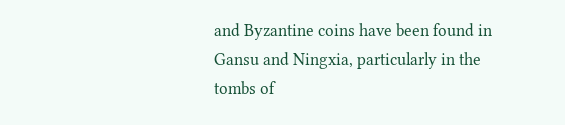and Byzantine coins have been found in Gansu and Ningxia, particularly in the tombs of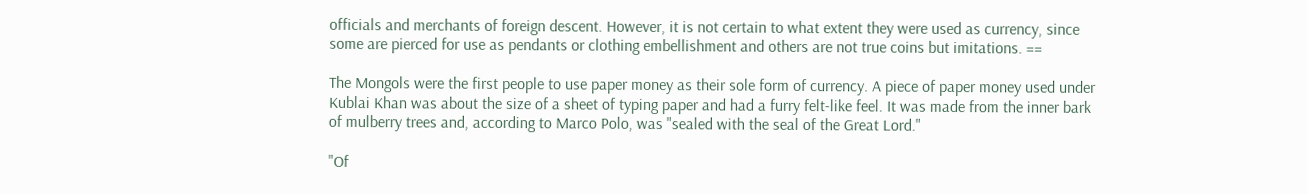officials and merchants of foreign descent. However, it is not certain to what extent they were used as currency, since some are pierced for use as pendants or clothing embellishment and others are not true coins but imitations. ==

The Mongols were the first people to use paper money as their sole form of currency. A piece of paper money used under Kublai Khan was about the size of a sheet of typing paper and had a furry felt-like feel. It was made from the inner bark of mulberry trees and, according to Marco Polo, was "sealed with the seal of the Great Lord."

"Of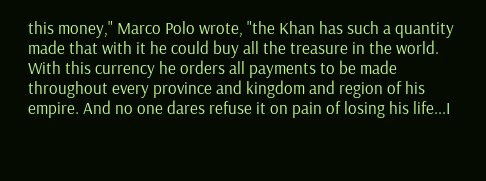this money," Marco Polo wrote, "the Khan has such a quantity made that with it he could buy all the treasure in the world. With this currency he orders all payments to be made throughout every province and kingdom and region of his empire. And no one dares refuse it on pain of losing his life...I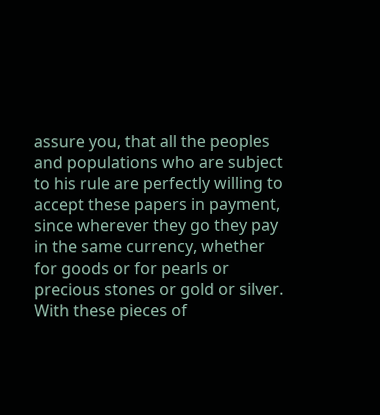assure you, that all the peoples and populations who are subject to his rule are perfectly willing to accept these papers in payment, since wherever they go they pay in the same currency, whether for goods or for pearls or precious stones or gold or silver. With these pieces of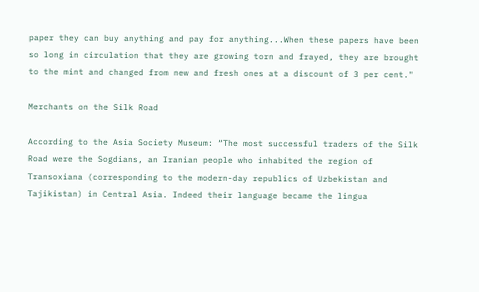paper they can buy anything and pay for anything...When these papers have been so long in circulation that they are growing torn and frayed, they are brought to the mint and changed from new and fresh ones at a discount of 3 per cent."

Merchants on the Silk Road

According to the Asia Society Museum: “The most successful traders of the Silk Road were the Sogdians, an Iranian people who inhabited the region of Transoxiana (corresponding to the modern-day republics of Uzbekistan and Tajikistan) in Central Asia. Indeed their language became the lingua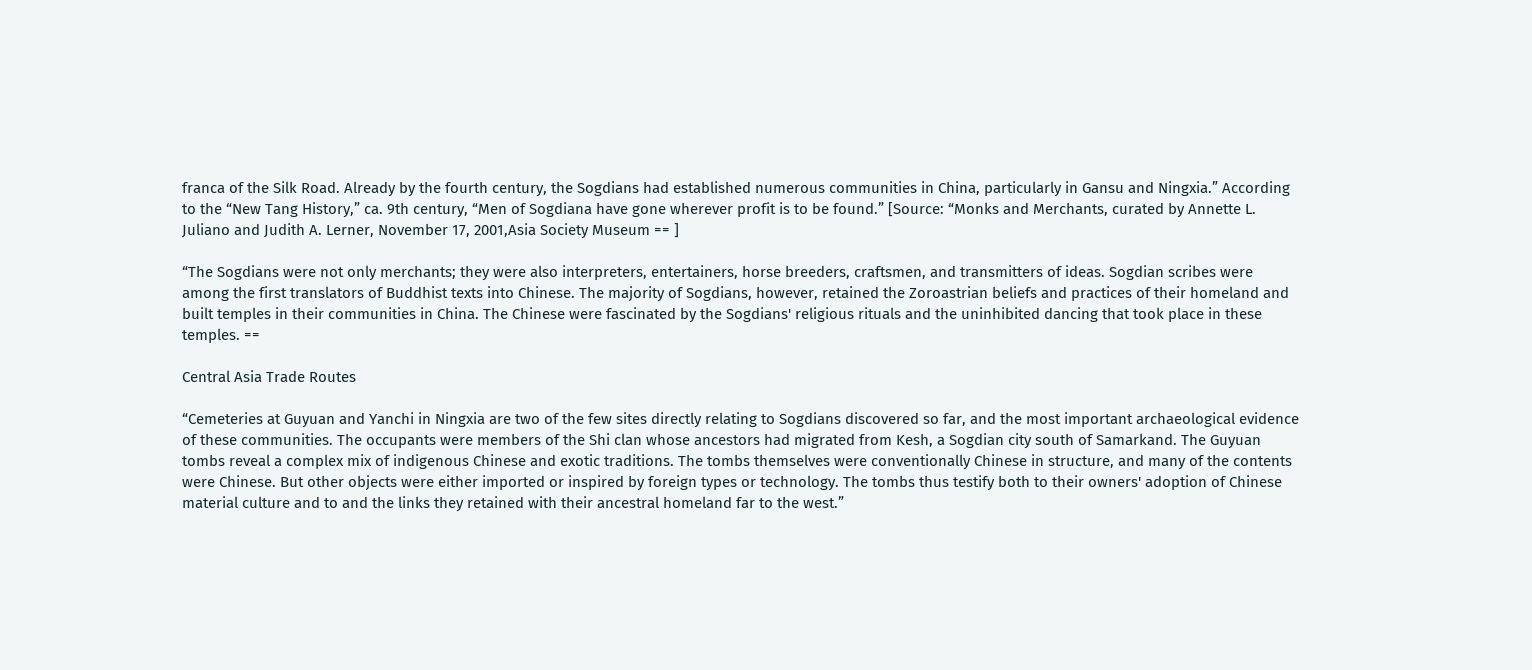franca of the Silk Road. Already by the fourth century, the Sogdians had established numerous communities in China, particularly in Gansu and Ningxia.” According to the “New Tang History,” ca. 9th century, “Men of Sogdiana have gone wherever profit is to be found.” [Source: “Monks and Merchants, curated by Annette L. Juliano and Judith A. Lerner, November 17, 2001,Asia Society Museum == ]

“The Sogdians were not only merchants; they were also interpreters, entertainers, horse breeders, craftsmen, and transmitters of ideas. Sogdian scribes were among the first translators of Buddhist texts into Chinese. The majority of Sogdians, however, retained the Zoroastrian beliefs and practices of their homeland and built temples in their communities in China. The Chinese were fascinated by the Sogdians' religious rituals and the uninhibited dancing that took place in these temples. ==

Central Asia Trade Routes

“Cemeteries at Guyuan and Yanchi in Ningxia are two of the few sites directly relating to Sogdians discovered so far, and the most important archaeological evidence of these communities. The occupants were members of the Shi clan whose ancestors had migrated from Kesh, a Sogdian city south of Samarkand. The Guyuan tombs reveal a complex mix of indigenous Chinese and exotic traditions. The tombs themselves were conventionally Chinese in structure, and many of the contents were Chinese. But other objects were either imported or inspired by foreign types or technology. The tombs thus testify both to their owners' adoption of Chinese material culture and to and the links they retained with their ancestral homeland far to the west.”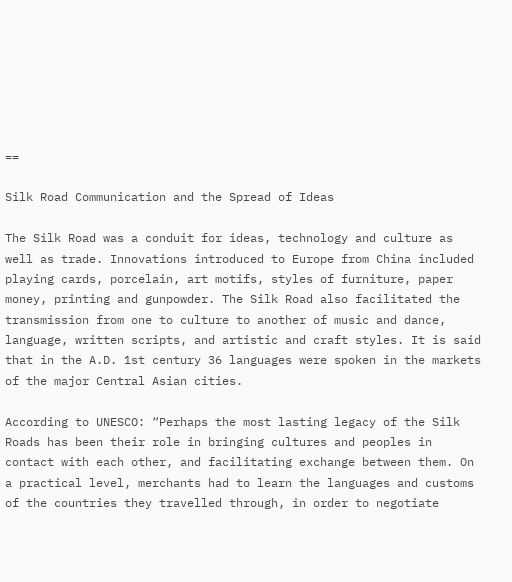==

Silk Road Communication and the Spread of Ideas

The Silk Road was a conduit for ideas, technology and culture as well as trade. Innovations introduced to Europe from China included playing cards, porcelain, art motifs, styles of furniture, paper money, printing and gunpowder. The Silk Road also facilitated the transmission from one to culture to another of music and dance, language, written scripts, and artistic and craft styles. It is said that in the A.D. 1st century 36 languages were spoken in the markets of the major Central Asian cities.

According to UNESCO: “Perhaps the most lasting legacy of the Silk Roads has been their role in bringing cultures and peoples in contact with each other, and facilitating exchange between them. On a practical level, merchants had to learn the languages and customs of the countries they travelled through, in order to negotiate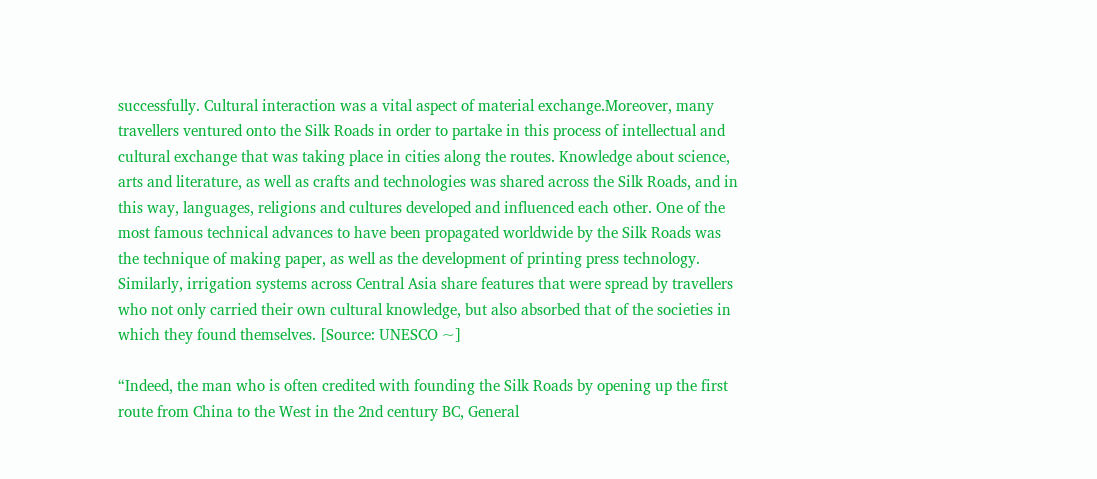successfully. Cultural interaction was a vital aspect of material exchange.Moreover, many travellers ventured onto the Silk Roads in order to partake in this process of intellectual and cultural exchange that was taking place in cities along the routes. Knowledge about science, arts and literature, as well as crafts and technologies was shared across the Silk Roads, and in this way, languages, religions and cultures developed and influenced each other. One of the most famous technical advances to have been propagated worldwide by the Silk Roads was the technique of making paper, as well as the development of printing press technology. Similarly, irrigation systems across Central Asia share features that were spread by travellers who not only carried their own cultural knowledge, but also absorbed that of the societies in which they found themselves. [Source: UNESCO ~]

“Indeed, the man who is often credited with founding the Silk Roads by opening up the first route from China to the West in the 2nd century BC, General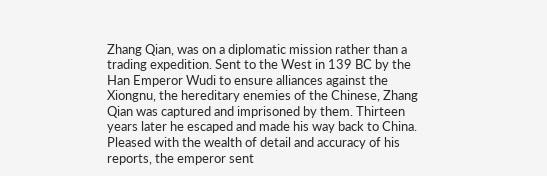Zhang Qian, was on a diplomatic mission rather than a trading expedition. Sent to the West in 139 BC by the Han Emperor Wudi to ensure alliances against the Xiongnu, the hereditary enemies of the Chinese, Zhang Qian was captured and imprisoned by them. Thirteen years later he escaped and made his way back to China. Pleased with the wealth of detail and accuracy of his reports, the emperor sent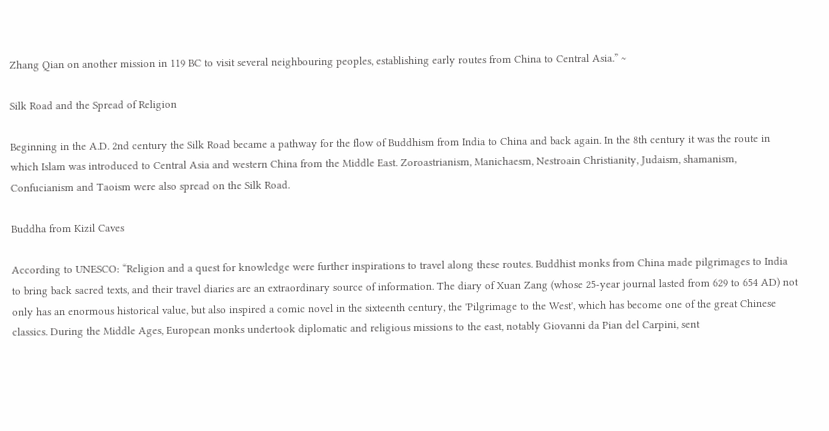Zhang Qian on another mission in 119 BC to visit several neighbouring peoples, establishing early routes from China to Central Asia.” ~

Silk Road and the Spread of Religion

Beginning in the A.D. 2nd century the Silk Road became a pathway for the flow of Buddhism from India to China and back again. In the 8th century it was the route in which Islam was introduced to Central Asia and western China from the Middle East. Zoroastrianism, Manichaesm, Nestroain Christianity, Judaism, shamanism, Confucianism and Taoism were also spread on the Silk Road.

Buddha from Kizil Caves

According to UNESCO: “Religion and a quest for knowledge were further inspirations to travel along these routes. Buddhist monks from China made pilgrimages to India to bring back sacred texts, and their travel diaries are an extraordinary source of information. The diary of Xuan Zang (whose 25-year journal lasted from 629 to 654 AD) not only has an enormous historical value, but also inspired a comic novel in the sixteenth century, the 'Pilgrimage to the West', which has become one of the great Chinese classics. During the Middle Ages, European monks undertook diplomatic and religious missions to the east, notably Giovanni da Pian del Carpini, sent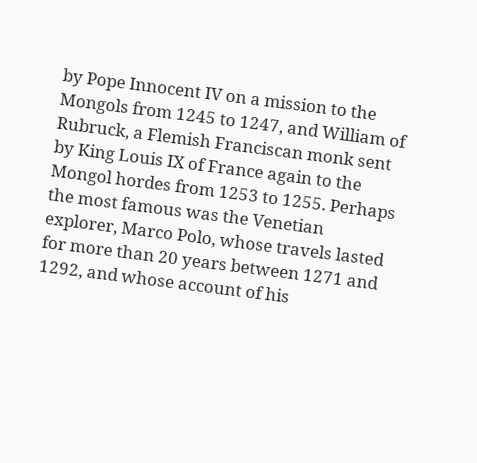by Pope Innocent IV on a mission to the Mongols from 1245 to 1247, and William of Rubruck, a Flemish Franciscan monk sent by King Louis IX of France again to the Mongol hordes from 1253 to 1255. Perhaps the most famous was the Venetian explorer, Marco Polo, whose travels lasted for more than 20 years between 1271 and 1292, and whose account of his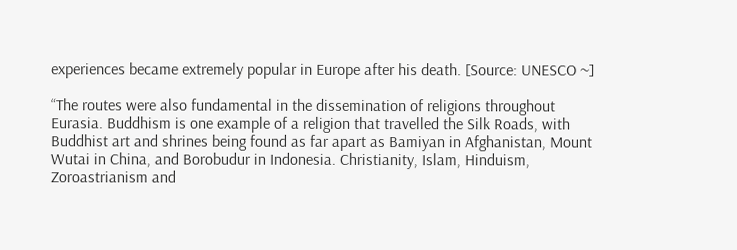experiences became extremely popular in Europe after his death. [Source: UNESCO ~]

“The routes were also fundamental in the dissemination of religions throughout Eurasia. Buddhism is one example of a religion that travelled the Silk Roads, with Buddhist art and shrines being found as far apart as Bamiyan in Afghanistan, Mount Wutai in China, and Borobudur in Indonesia. Christianity, Islam, Hinduism, Zoroastrianism and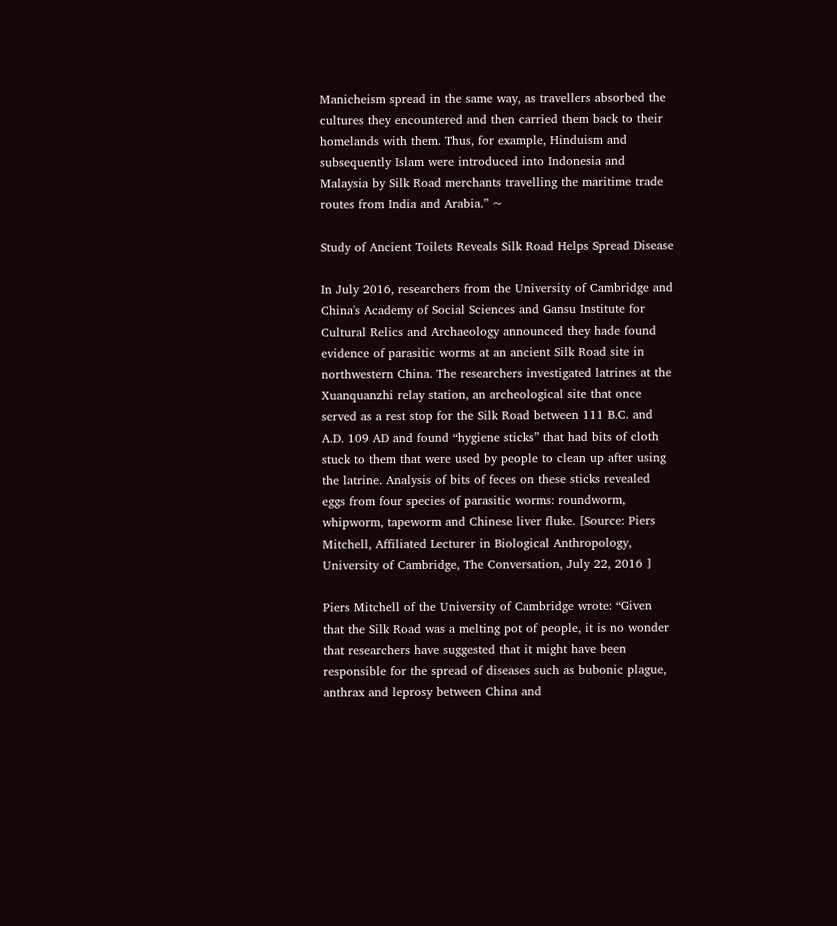Manicheism spread in the same way, as travellers absorbed the cultures they encountered and then carried them back to their homelands with them. Thus, for example, Hinduism and subsequently Islam were introduced into Indonesia and Malaysia by Silk Road merchants travelling the maritime trade routes from India and Arabia.” ~

Study of Ancient Toilets Reveals Silk Road Helps Spread Disease

In July 2016, researchers from the University of Cambridge and China's Academy of Social Sciences and Gansu Institute for Cultural Relics and Archaeology announced they hade found evidence of parasitic worms at an ancient Silk Road site in northwestern China. The researchers investigated latrines at the Xuanquanzhi relay station, an archeological site that once served as a rest stop for the Silk Road between 111 B.C. and A.D. 109 AD and found “hygiene sticks” that had bits of cloth stuck to them that were used by people to clean up after using the latrine. Analysis of bits of feces on these sticks revealed eggs from four species of parasitic worms: roundworm, whipworm, tapeworm and Chinese liver fluke. [Source: Piers Mitchell, Affiliated Lecturer in Biological Anthropology, University of Cambridge, The Conversation, July 22, 2016 ]

Piers Mitchell of the University of Cambridge wrote: “Given that the Silk Road was a melting pot of people, it is no wonder that researchers have suggested that it might have been responsible for the spread of diseases such as bubonic plague, anthrax and leprosy between China and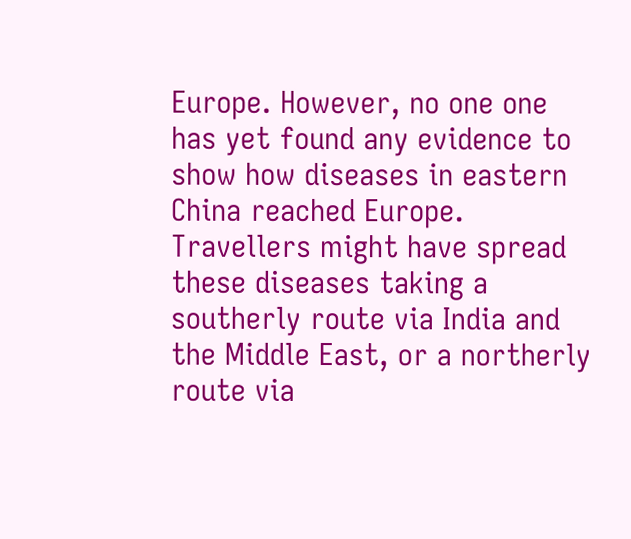Europe. However, no one one has yet found any evidence to show how diseases in eastern China reached Europe. Travellers might have spread these diseases taking a southerly route via India and the Middle East, or a northerly route via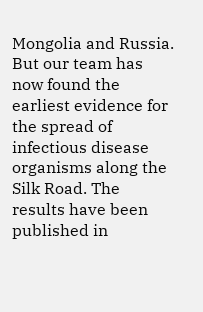Mongolia and Russia. But our team has now found the earliest evidence for the spread of infectious disease organisms along the Silk Road. The results have been published in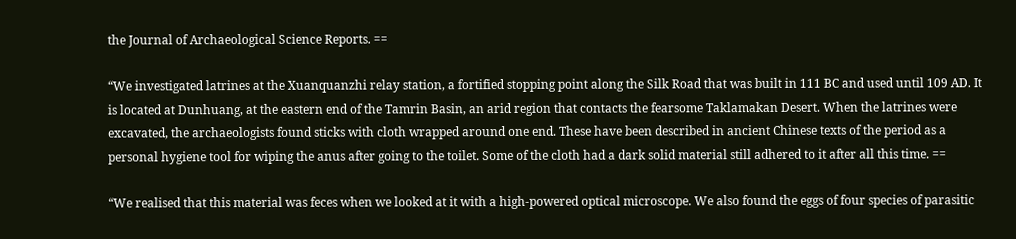the Journal of Archaeological Science Reports. ==

“We investigated latrines at the Xuanquanzhi relay station, a fortified stopping point along the Silk Road that was built in 111 BC and used until 109 AD. It is located at Dunhuang, at the eastern end of the Tamrin Basin, an arid region that contacts the fearsome Taklamakan Desert. When the latrines were excavated, the archaeologists found sticks with cloth wrapped around one end. These have been described in ancient Chinese texts of the period as a personal hygiene tool for wiping the anus after going to the toilet. Some of the cloth had a dark solid material still adhered to it after all this time. ==

“We realised that this material was feces when we looked at it with a high-powered optical microscope. We also found the eggs of four species of parasitic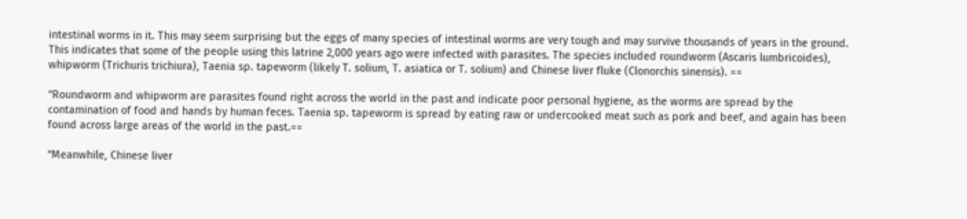intestinal worms in it. This may seem surprising but the eggs of many species of intestinal worms are very tough and may survive thousands of years in the ground. This indicates that some of the people using this latrine 2,000 years ago were infected with parasites. The species included roundworm (Ascaris lumbricoides), whipworm (Trichuris trichiura), Taenia sp. tapeworm (likely T. solium, T. asiatica or T. solium) and Chinese liver fluke (Clonorchis sinensis). ==

“Roundworm and whipworm are parasites found right across the world in the past and indicate poor personal hygiene, as the worms are spread by the contamination of food and hands by human feces. Taenia sp. tapeworm is spread by eating raw or undercooked meat such as pork and beef, and again has been found across large areas of the world in the past.==

“Meanwhile, Chinese liver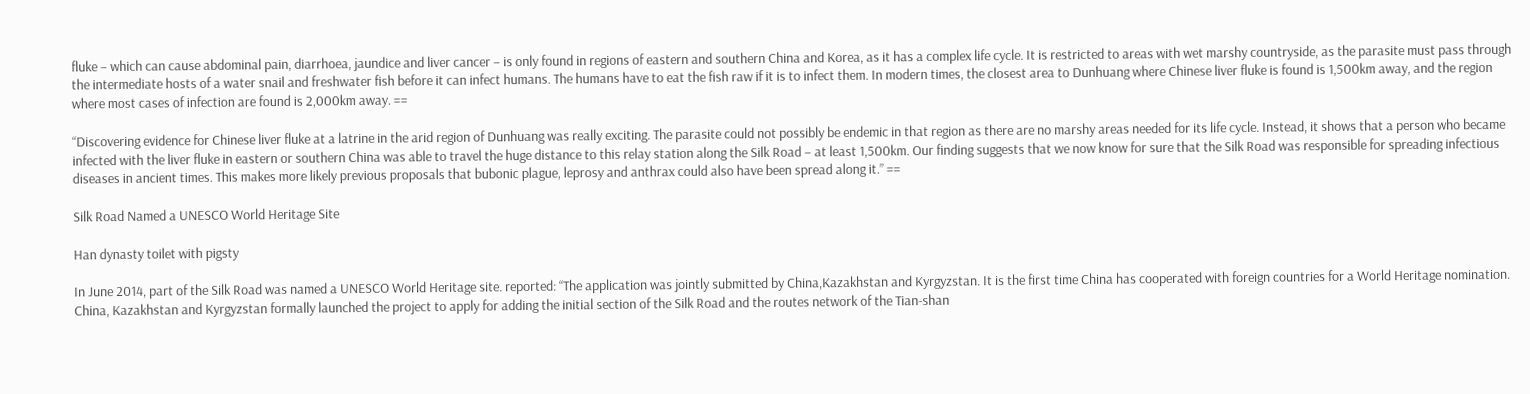fluke – which can cause abdominal pain, diarrhoea, jaundice and liver cancer – is only found in regions of eastern and southern China and Korea, as it has a complex life cycle. It is restricted to areas with wet marshy countryside, as the parasite must pass through the intermediate hosts of a water snail and freshwater fish before it can infect humans. The humans have to eat the fish raw if it is to infect them. In modern times, the closest area to Dunhuang where Chinese liver fluke is found is 1,500km away, and the region where most cases of infection are found is 2,000km away. ==

“Discovering evidence for Chinese liver fluke at a latrine in the arid region of Dunhuang was really exciting. The parasite could not possibly be endemic in that region as there are no marshy areas needed for its life cycle. Instead, it shows that a person who became infected with the liver fluke in eastern or southern China was able to travel the huge distance to this relay station along the Silk Road – at least 1,500km. Our finding suggests that we now know for sure that the Silk Road was responsible for spreading infectious diseases in ancient times. This makes more likely previous proposals that bubonic plague, leprosy and anthrax could also have been spread along it.” ==

Silk Road Named a UNESCO World Heritage Site

Han dynasty toilet with pigsty

In June 2014, part of the Silk Road was named a UNESCO World Heritage site. reported: “The application was jointly submitted by China,Kazakhstan and Kyrgyzstan. It is the first time China has cooperated with foreign countries for a World Heritage nomination. China, Kazakhstan and Kyrgyzstan formally launched the project to apply for adding the initial section of the Silk Road and the routes network of the Tian-shan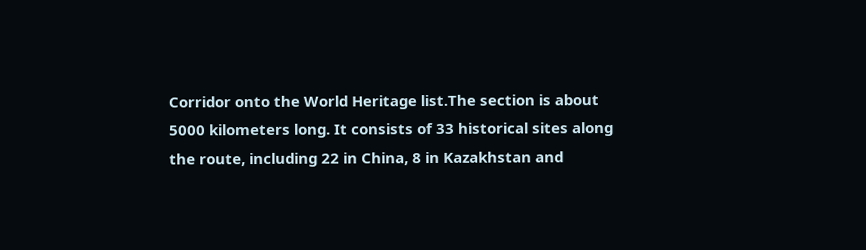Corridor onto the World Heritage list.The section is about 5000 kilometers long. It consists of 33 historical sites along the route, including 22 in China, 8 in Kazakhstan and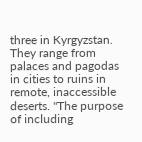three in Kyrgyzstan. They range from palaces and pagodas in cities to ruins in remote, inaccessible deserts. "The purpose of including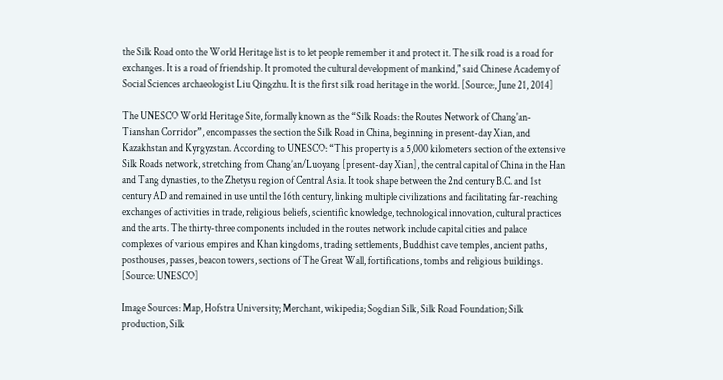the Silk Road onto the World Heritage list is to let people remember it and protect it. The silk road is a road for exchanges. It is a road of friendship. It promoted the cultural development of mankind," said Chinese Academy of Social Sciences archaeologist Liu Qingzhu. It is the first silk road heritage in the world. [Source:, June 21, 2014]

The UNESCO World Heritage Site, formally known as the “Silk Roads: the Routes Network of Chang'an-Tianshan Corridor”, encompasses the section the Silk Road in China, beginning in present-day Xian, and Kazakhstan and Kyrgyzstan. According to UNESCO: “This property is a 5,000 kilometers section of the extensive Silk Roads network, stretching from Chang’an/Luoyang [present-day Xian], the central capital of China in the Han and Tang dynasties, to the Zhetysu region of Central Asia. It took shape between the 2nd century B.C. and 1st century AD and remained in use until the 16th century, linking multiple civilizations and facilitating far-reaching exchanges of activities in trade, religious beliefs, scientific knowledge, technological innovation, cultural practices and the arts. The thirty-three components included in the routes network include capital cities and palace complexes of various empires and Khan kingdoms, trading settlements, Buddhist cave temples, ancient paths, posthouses, passes, beacon towers, sections of The Great Wall, fortifications, tombs and religious buildings. [Source: UNESCO]

Image Sources: Map, Hofstra University; Merchant, wikipedia; Sogdian Silk, Silk Road Foundation; Silk production, Silk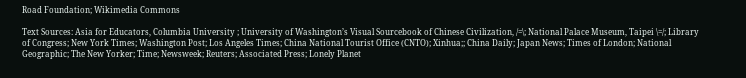Road Foundation; Wikimedia Commons

Text Sources: Asia for Educators, Columbia University ; University of Washington’s Visual Sourcebook of Chinese Civilization, /=\; National Palace Museum, Taipei \=/; Library of Congress; New York Times; Washington Post; Los Angeles Times; China National Tourist Office (CNTO); Xinhua;; China Daily; Japan News; Times of London; National Geographic; The New Yorker; Time; Newsweek; Reuters; Associated Press; Lonely Planet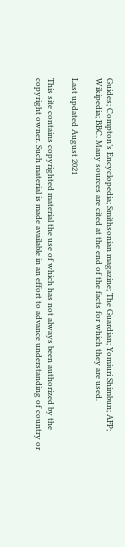Guides; Compton’s Encyclopedia; Smithsonian magazine; The Guardian; Yomiuri Shimbun; AFP; Wikipedia; BBC. Many sources are cited at the end of the facts for which they are used.

Last updated August 2021

This site contains copyrighted material the use of which has not always been authorized by the copyright owner. Such material is made available in an effort to advance understanding of country or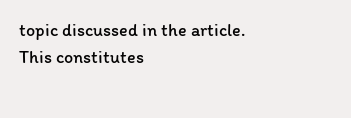topic discussed in the article. This constitutes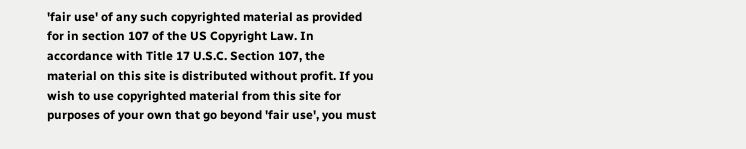'fair use' of any such copyrighted material as provided for in section 107 of the US Copyright Law. In accordance with Title 17 U.S.C. Section 107, the material on this site is distributed without profit. If you wish to use copyrighted material from this site for purposes of your own that go beyond 'fair use', you must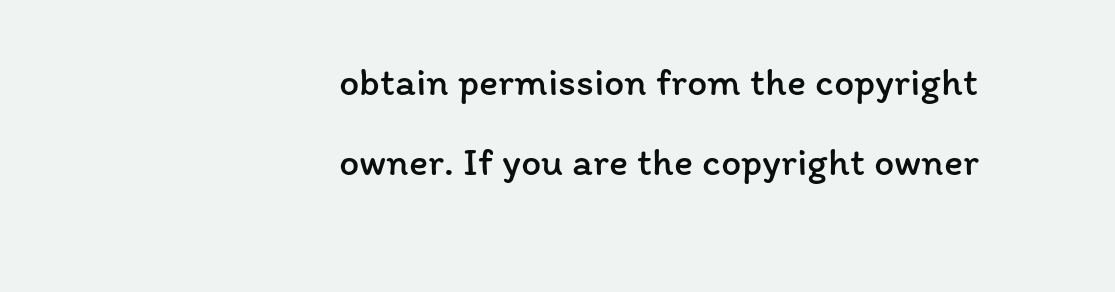obtain permission from the copyright owner. If you are the copyright owner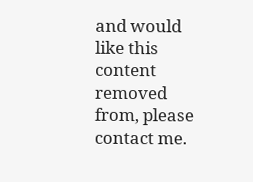and would like this content removed from, please contact me.